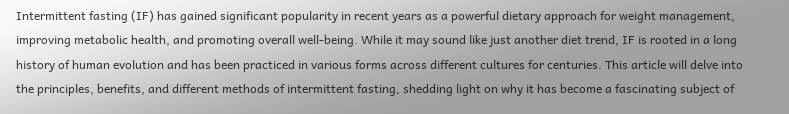Intermittent fasting (IF) has gained significant popularity in recent years as a powerful dietary approach for weight management, improving metabolic health, and promoting overall well-being. While it may sound like just another diet trend, IF is rooted in a long history of human evolution and has been practiced in various forms across different cultures for centuries. This article will delve into the principles, benefits, and different methods of intermittent fasting, shedding light on why it has become a fascinating subject of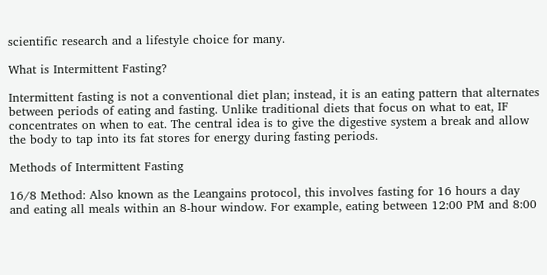scientific research and a lifestyle choice for many.

What is Intermittent Fasting?

Intermittent fasting is not a conventional diet plan; instead, it is an eating pattern that alternates between periods of eating and fasting. Unlike traditional diets that focus on what to eat, IF concentrates on when to eat. The central idea is to give the digestive system a break and allow the body to tap into its fat stores for energy during fasting periods.

Methods of Intermittent Fasting

16/8 Method: Also known as the Leangains protocol, this involves fasting for 16 hours a day and eating all meals within an 8-hour window. For example, eating between 12:00 PM and 8:00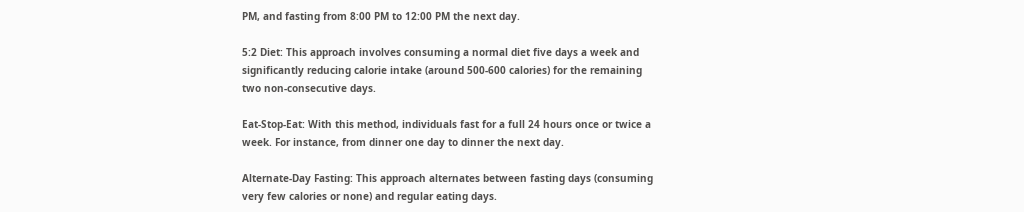PM, and fasting from 8:00 PM to 12:00 PM the next day.

5:2 Diet: This approach involves consuming a normal diet five days a week and significantly reducing calorie intake (around 500-600 calories) for the remaining two non-consecutive days.

Eat-Stop-Eat: With this method, individuals fast for a full 24 hours once or twice a week. For instance, from dinner one day to dinner the next day.

Alternate-Day Fasting: This approach alternates between fasting days (consuming very few calories or none) and regular eating days.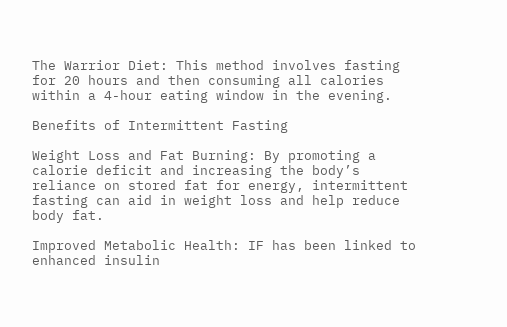The Warrior Diet: This method involves fasting for 20 hours and then consuming all calories within a 4-hour eating window in the evening.

Benefits of Intermittent Fasting

Weight Loss and Fat Burning: By promoting a calorie deficit and increasing the body’s reliance on stored fat for energy, intermittent fasting can aid in weight loss and help reduce body fat.

Improved Metabolic Health: IF has been linked to enhanced insulin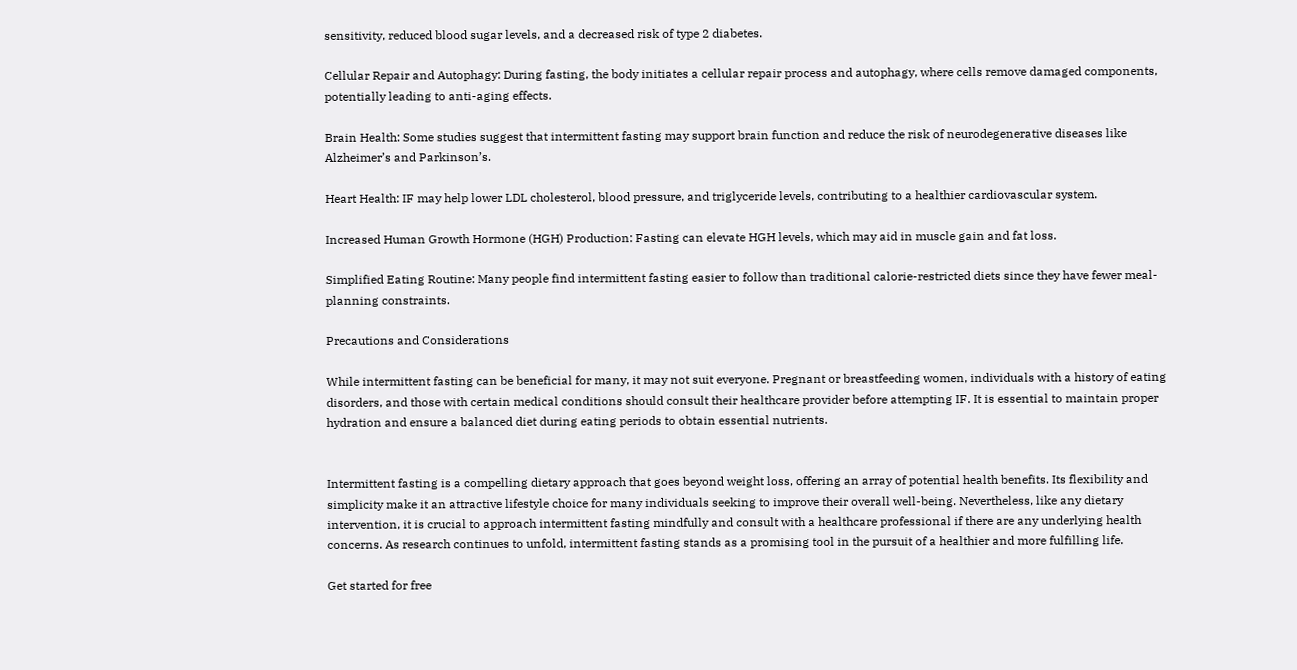sensitivity, reduced blood sugar levels, and a decreased risk of type 2 diabetes.

Cellular Repair and Autophagy: During fasting, the body initiates a cellular repair process and autophagy, where cells remove damaged components, potentially leading to anti-aging effects.

Brain Health: Some studies suggest that intermittent fasting may support brain function and reduce the risk of neurodegenerative diseases like Alzheimer’s and Parkinson’s.

Heart Health: IF may help lower LDL cholesterol, blood pressure, and triglyceride levels, contributing to a healthier cardiovascular system.

Increased Human Growth Hormone (HGH) Production: Fasting can elevate HGH levels, which may aid in muscle gain and fat loss.

Simplified Eating Routine: Many people find intermittent fasting easier to follow than traditional calorie-restricted diets since they have fewer meal-planning constraints.

Precautions and Considerations

While intermittent fasting can be beneficial for many, it may not suit everyone. Pregnant or breastfeeding women, individuals with a history of eating disorders, and those with certain medical conditions should consult their healthcare provider before attempting IF. It is essential to maintain proper hydration and ensure a balanced diet during eating periods to obtain essential nutrients.


Intermittent fasting is a compelling dietary approach that goes beyond weight loss, offering an array of potential health benefits. Its flexibility and simplicity make it an attractive lifestyle choice for many individuals seeking to improve their overall well-being. Nevertheless, like any dietary intervention, it is crucial to approach intermittent fasting mindfully and consult with a healthcare professional if there are any underlying health concerns. As research continues to unfold, intermittent fasting stands as a promising tool in the pursuit of a healthier and more fulfilling life.

Get started for free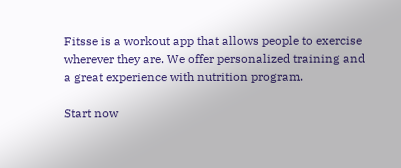Fitsse is a workout app that allows people to exercise wherever they are. We offer personalized training and a great experience with nutrition program.

Start now